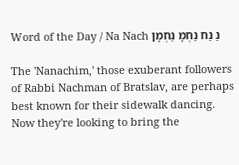Word of the Day / Na Nach נַ נַח נַחְמָ נַחְמָן

The 'Nanachim,' those exuberant followers of Rabbi Nachman of Bratslav, are perhaps best known for their sidewalk dancing. Now they're looking to bring the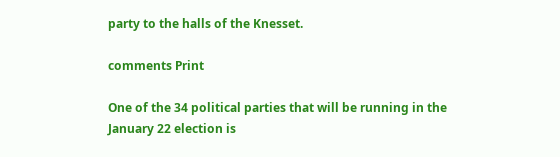party to the halls of the Knesset.

comments Print

One of the 34 political parties that will be running in the January 22 election is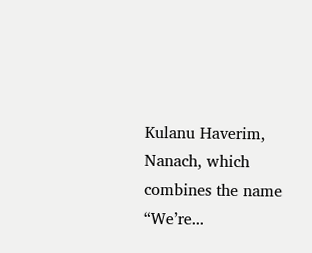Kulanu Haverim, Nanach, which combines the name “We’re...